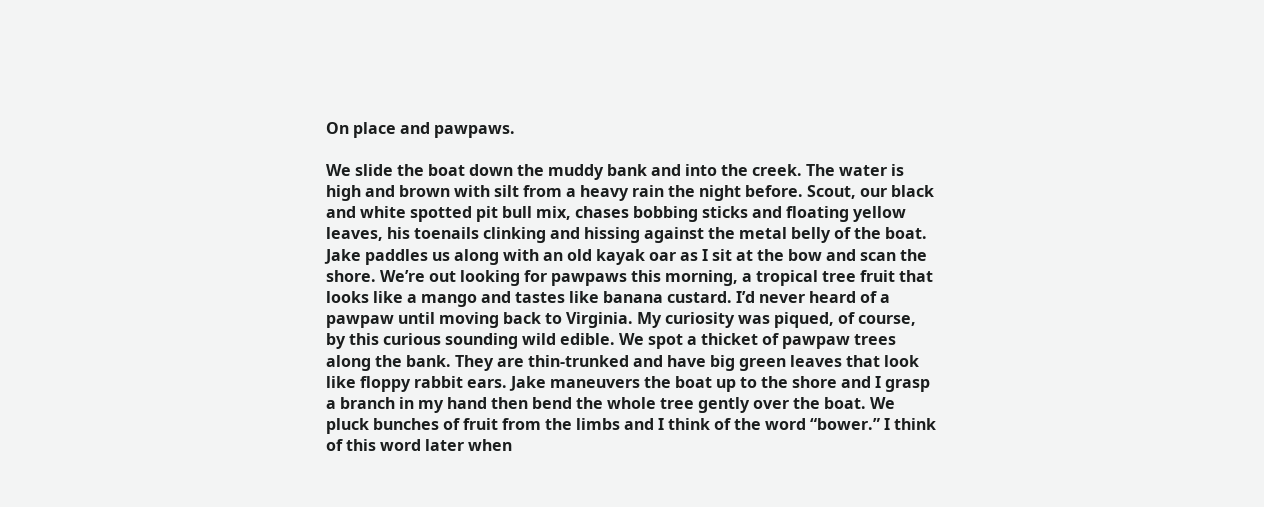On place and pawpaws.

We slide the boat down the muddy bank and into the creek. The water is high and brown with silt from a heavy rain the night before. Scout, our black and white spotted pit bull mix, chases bobbing sticks and floating yellow leaves, his toenails clinking and hissing against the metal belly of the boat.  Jake paddles us along with an old kayak oar as I sit at the bow and scan the shore. We’re out looking for pawpaws this morning, a tropical tree fruit that looks like a mango and tastes like banana custard. I’d never heard of a pawpaw until moving back to Virginia. My curiosity was piqued, of course, by this curious sounding wild edible. We spot a thicket of pawpaw trees along the bank. They are thin-trunked and have big green leaves that look like floppy rabbit ears. Jake maneuvers the boat up to the shore and I grasp a branch in my hand then bend the whole tree gently over the boat. We pluck bunches of fruit from the limbs and I think of the word “bower.” I think of this word later when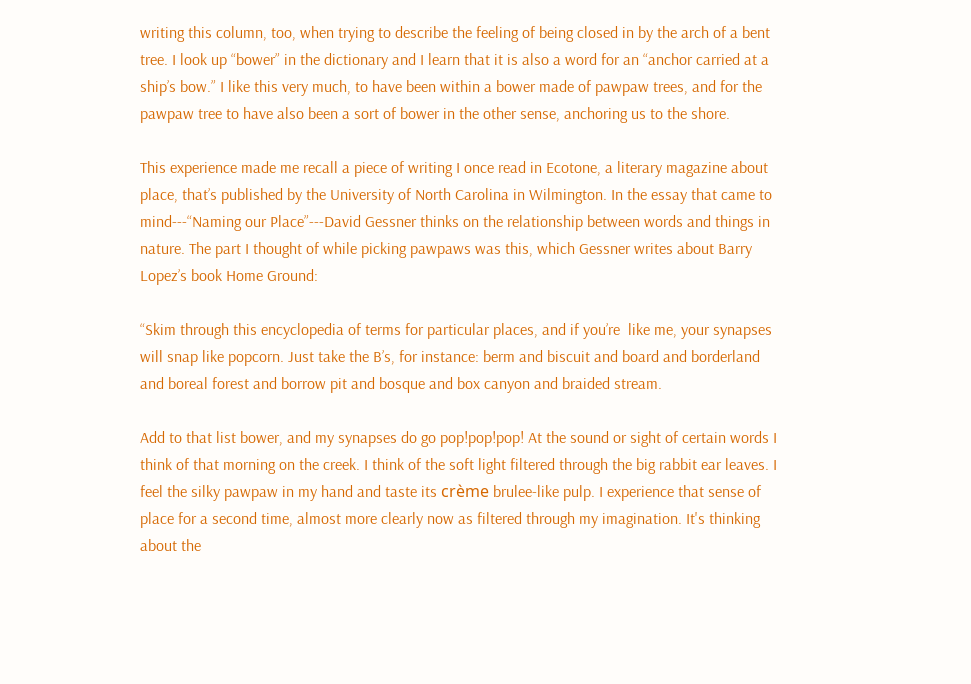writing this column, too, when trying to describe the feeling of being closed in by the arch of a bent tree. I look up “bower” in the dictionary and I learn that it is also a word for an “anchor carried at a ship’s bow.” I like this very much, to have been within a bower made of pawpaw trees, and for the pawpaw tree to have also been a sort of bower in the other sense, anchoring us to the shore.

This experience made me recall a piece of writing I once read in Ecotone, a literary magazine about place, that’s published by the University of North Carolina in Wilmington. In the essay that came to mind---“Naming our Place”---David Gessner thinks on the relationship between words and things in nature. The part I thought of while picking pawpaws was this, which Gessner writes about Barry Lopez’s book Home Ground:

“Skim through this encyclopedia of terms for particular places, and if you’re  like me, your synapses will snap like popcorn. Just take the B’s, for instance: berm and biscuit and board and borderland and boreal forest and borrow pit and bosque and box canyon and braided stream.

Add to that list bower, and my synapses do go pop!pop!pop! At the sound or sight of certain words I think of that morning on the creek. I think of the soft light filtered through the big rabbit ear leaves. I feel the silky pawpaw in my hand and taste its crème brulee-like pulp. I experience that sense of place for a second time, almost more clearly now as filtered through my imagination. It's thinking about the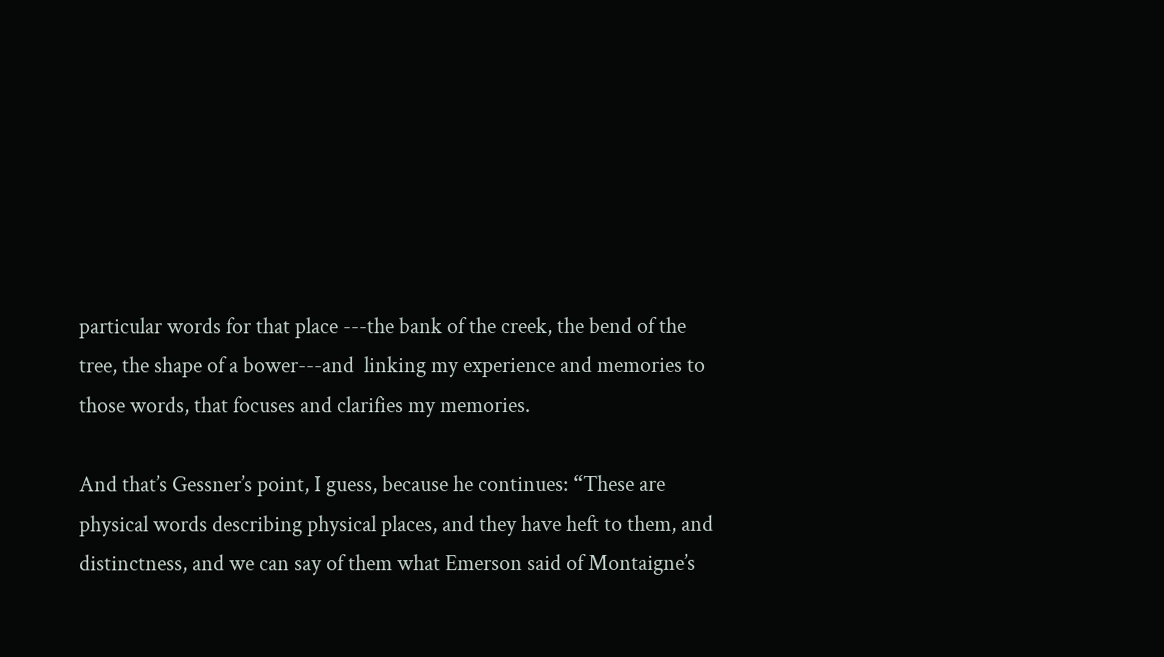particular words for that place ---the bank of the creek, the bend of the tree, the shape of a bower---and  linking my experience and memories to those words, that focuses and clarifies my memories.

And that’s Gessner’s point, I guess, because he continues: “These are physical words describing physical places, and they have heft to them, and distinctness, and we can say of them what Emerson said of Montaigne’s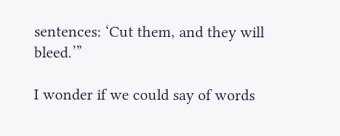sentences: ‘Cut them, and they will bleed.’”

I wonder if we could say of words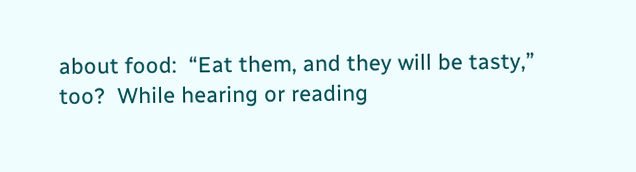about food:  “Eat them, and they will be tasty,” too?  While hearing or reading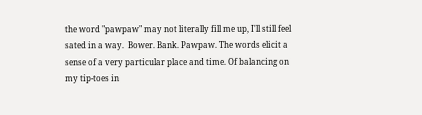the word "pawpaw" may not literally fill me up, I'll still feel sated in a way.  Bower. Bank. Pawpaw. The words elicit a sense of a very particular place and time. Of balancing on my tip-toes in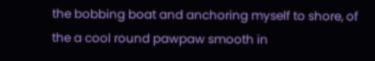the bobbing boat and anchoring myself to shore, of the a cool round pawpaw smooth in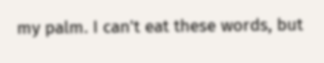my palm. I can't eat these words, but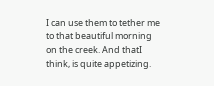I can use them to tether me to that beautiful morning on the creek. And thatI think, is quite appetizing.